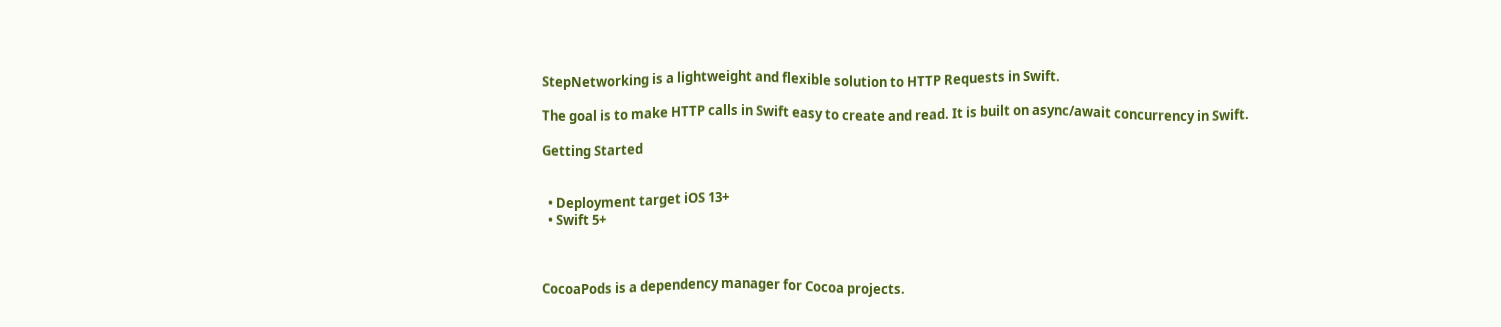StepNetworking is a lightweight and flexible solution to HTTP Requests in Swift.

The goal is to make HTTP calls in Swift easy to create and read. It is built on async/await concurrency in Swift.

Getting Started


  • Deployment target iOS 13+
  • Swift 5+



CocoaPods is a dependency manager for Cocoa projects.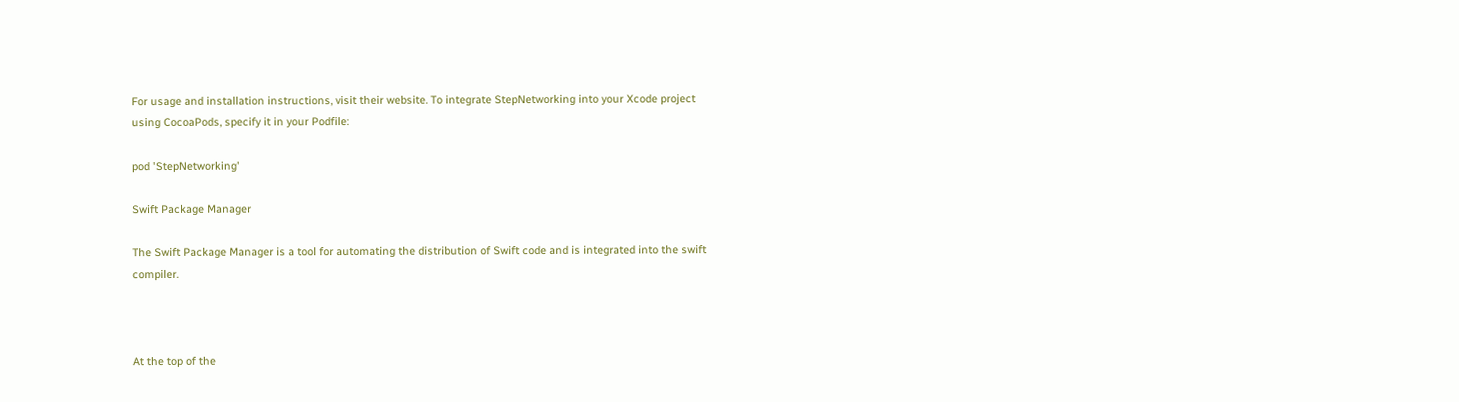For usage and installation instructions, visit their website. To integrate StepNetworking into your Xcode project using CocoaPods, specify it in your Podfile:

pod 'StepNetworking'

Swift Package Manager

The Swift Package Manager is a tool for automating the distribution of Swift code and is integrated into the swift compiler.



At the top of the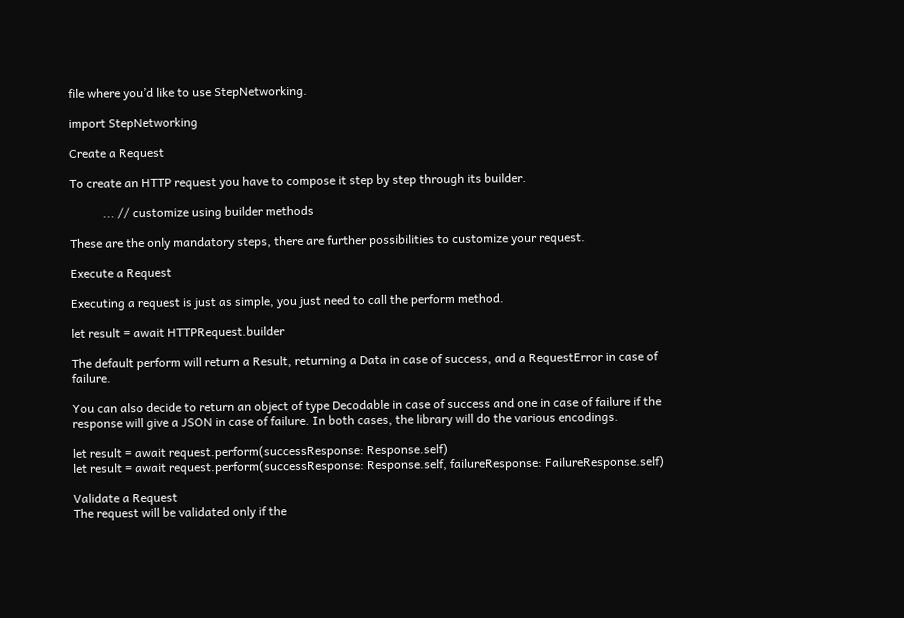file where you’d like to use StepNetworking.

import StepNetworking

Create a Request

To create an HTTP request you have to compose it step by step through its builder.

           ... // customize using builder methods

These are the only mandatory steps, there are further possibilities to customize your request.

Execute a Request

Executing a request is just as simple, you just need to call the perform method.

let result = await HTTPRequest.builder

The default perform will return a Result, returning a Data in case of success, and a RequestError in case of failure.

You can also decide to return an object of type Decodable in case of success and one in case of failure if the response will give a JSON in case of failure. In both cases, the library will do the various encodings.

let result = await request.perform(successResponse: Response.self)
let result = await request.perform(successResponse: Response.self, failureResponse: FailureResponse.self)

Validate a Request
The request will be validated only if the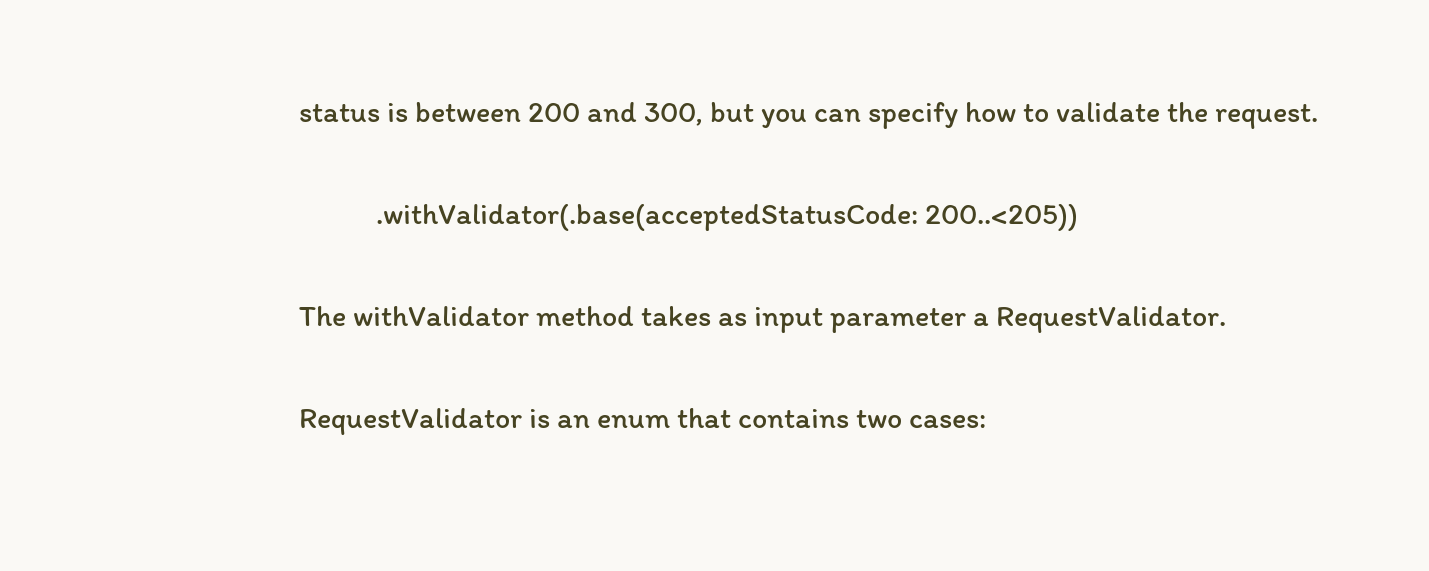status is between 200 and 300, but you can specify how to validate the request.

           .withValidator(.base(acceptedStatusCode: 200..<205))

The withValidator method takes as input parameter a RequestValidator.

RequestValidator is an enum that contains two cases: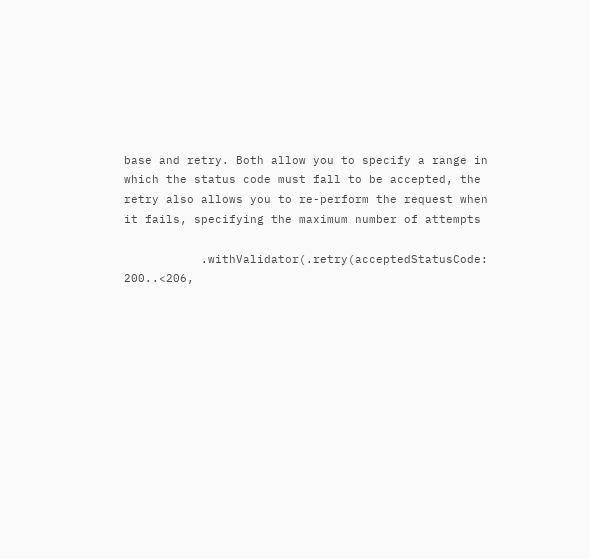base and retry. Both allow you to specify a range in which the status code must fall to be accepted, the retry also allows you to re-perform the request when it fails, specifying the maximum number of attempts

           .withValidator(.retry(acceptedStatusCode: 200..<206,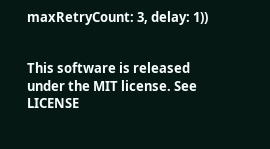maxRetryCount: 3, delay: 1))


This software is released under the MIT license. See LICENSE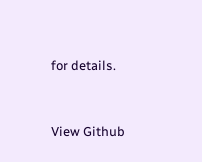for details.


View Github